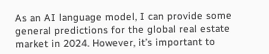As an AI language model, I can provide some general predictions for the global real estate market in 2024. However, it’s important to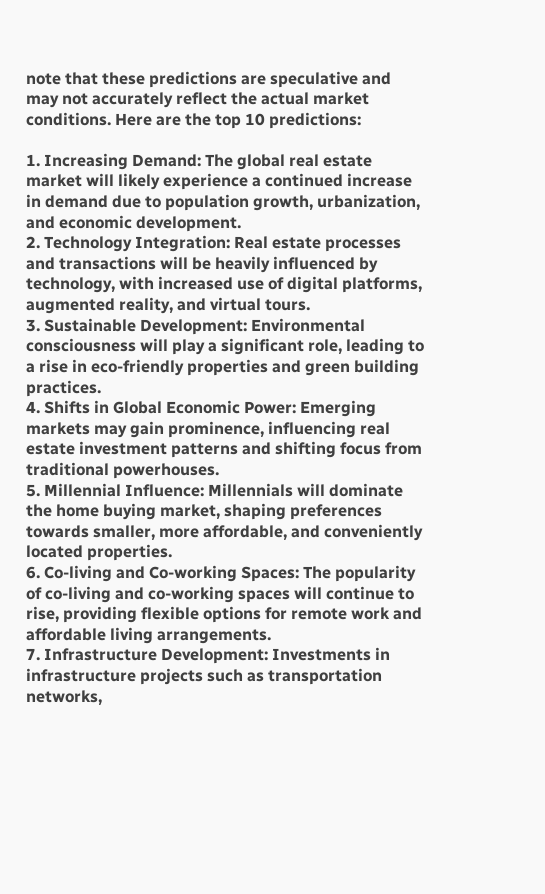note that these predictions are speculative and may not accurately reflect the actual market conditions. Here are the top 10 predictions:

1. Increasing Demand: The global real estate market will likely experience a continued increase in demand due to population growth, urbanization, and economic development.
2. Technology Integration: Real estate processes and transactions will be heavily influenced by technology, with increased use of digital platforms, augmented reality, and virtual tours.
3. Sustainable Development: Environmental consciousness will play a significant role, leading to a rise in eco-friendly properties and green building practices.
4. Shifts in Global Economic Power: Emerging markets may gain prominence, influencing real estate investment patterns and shifting focus from traditional powerhouses.
5. Millennial Influence: Millennials will dominate the home buying market, shaping preferences towards smaller, more affordable, and conveniently located properties.
6. Co-living and Co-working Spaces: The popularity of co-living and co-working spaces will continue to rise, providing flexible options for remote work and affordable living arrangements.
7. Infrastructure Development: Investments in infrastructure projects such as transportation networks,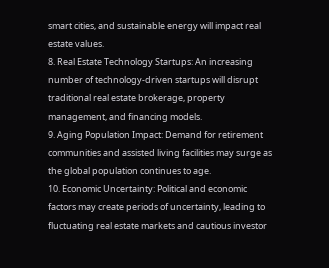smart cities, and sustainable energy will impact real estate values.
8. Real Estate Technology Startups: An increasing number of technology-driven startups will disrupt traditional real estate brokerage, property management, and financing models.
9. Aging Population Impact: Demand for retirement communities and assisted living facilities may surge as the global population continues to age.
10. Economic Uncertainty: Political and economic factors may create periods of uncertainty, leading to fluctuating real estate markets and cautious investor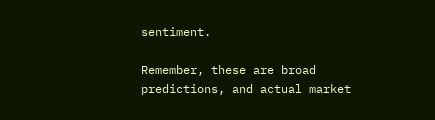sentiment.

Remember, these are broad predictions, and actual market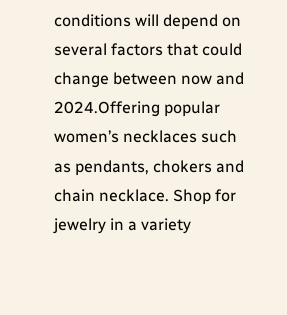conditions will depend on several factors that could change between now and 2024.Offering popular women’s necklaces such as pendants, chokers and chain necklace. Shop for jewelry in a variety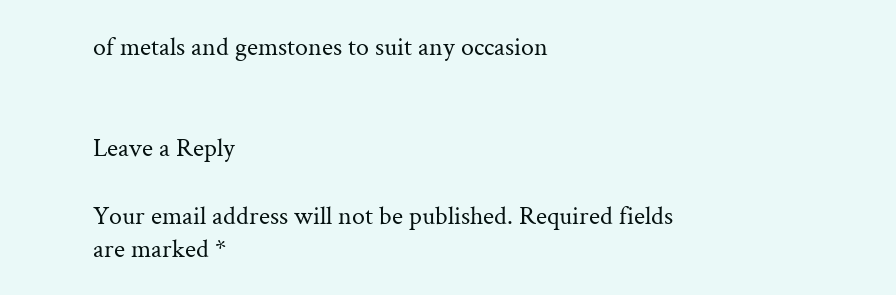of metals and gemstones to suit any occasion


Leave a Reply

Your email address will not be published. Required fields are marked *